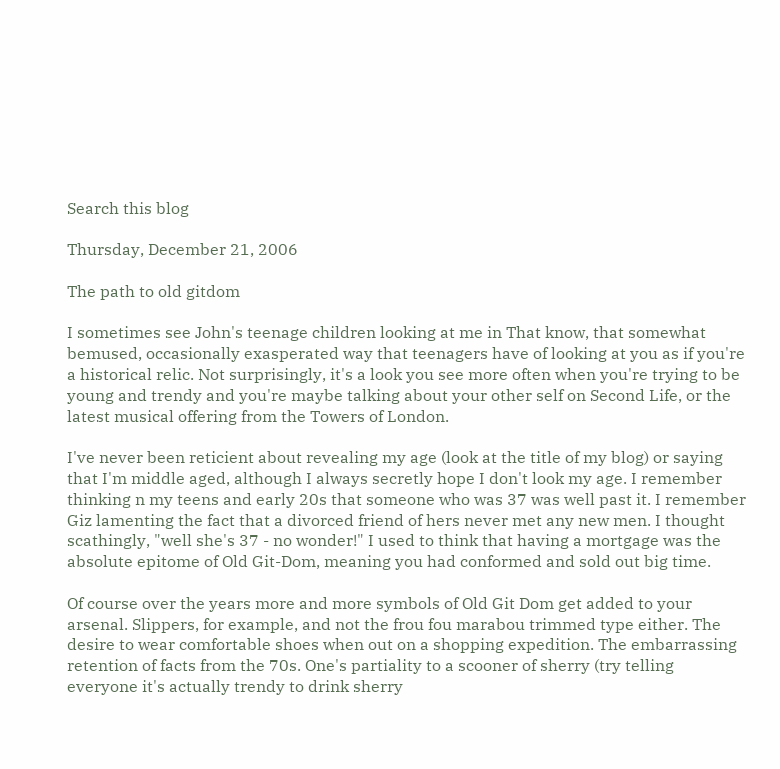Search this blog

Thursday, December 21, 2006

The path to old gitdom

I sometimes see John's teenage children looking at me in That know, that somewhat bemused, occasionally exasperated way that teenagers have of looking at you as if you're a historical relic. Not surprisingly, it's a look you see more often when you're trying to be young and trendy and you're maybe talking about your other self on Second Life, or the latest musical offering from the Towers of London.

I've never been reticient about revealing my age (look at the title of my blog) or saying that I'm middle aged, although I always secretly hope I don't look my age. I remember thinking n my teens and early 20s that someone who was 37 was well past it. I remember Giz lamenting the fact that a divorced friend of hers never met any new men. I thought scathingly, "well she's 37 - no wonder!" I used to think that having a mortgage was the absolute epitome of Old Git-Dom, meaning you had conformed and sold out big time.

Of course over the years more and more symbols of Old Git Dom get added to your arsenal. Slippers, for example, and not the frou fou marabou trimmed type either. The desire to wear comfortable shoes when out on a shopping expedition. The embarrassing retention of facts from the 70s. One's partiality to a scooner of sherry (try telling everyone it's actually trendy to drink sherry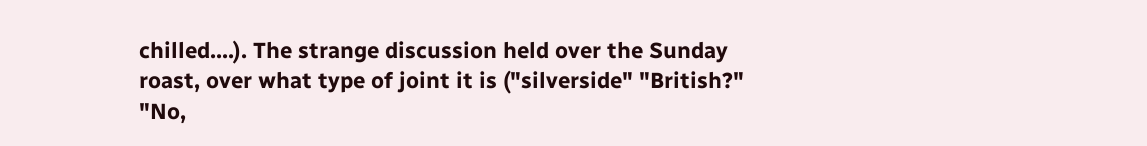chilled....). The strange discussion held over the Sunday roast, over what type of joint it is ("silverside" "British?" "No,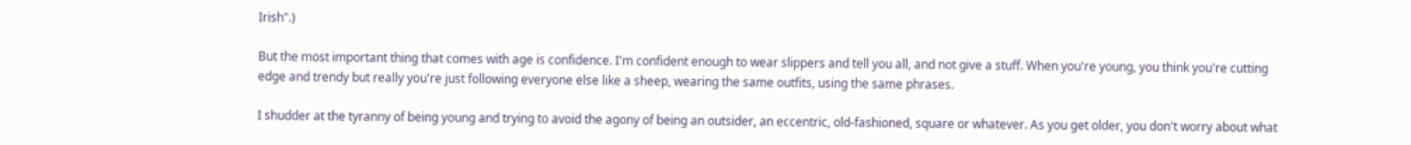Irish".)

But the most important thing that comes with age is confidence. I'm confident enough to wear slippers and tell you all, and not give a stuff. When you're young, you think you're cutting edge and trendy but really you're just following everyone else like a sheep, wearing the same outfits, using the same phrases.

I shudder at the tyranny of being young and trying to avoid the agony of being an outsider, an eccentric, old-fashioned, square or whatever. As you get older, you don't worry about what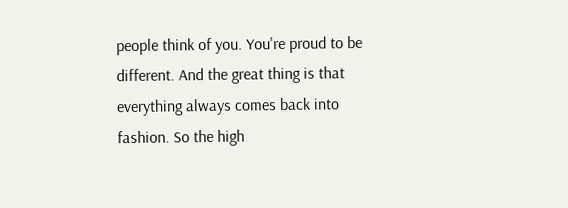people think of you. You're proud to be different. And the great thing is that everything always comes back into fashion. So the high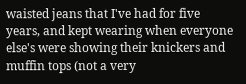waisted jeans that I've had for five years, and kept wearing when everyone else's were showing their knickers and muffin tops (not a very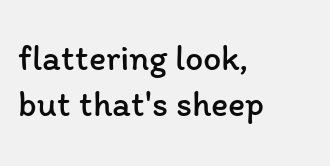flattering look, but that's sheep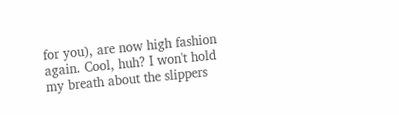for you), are now high fashion again. Cool, huh? I won't hold my breath about the slippers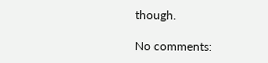though.

No comments: